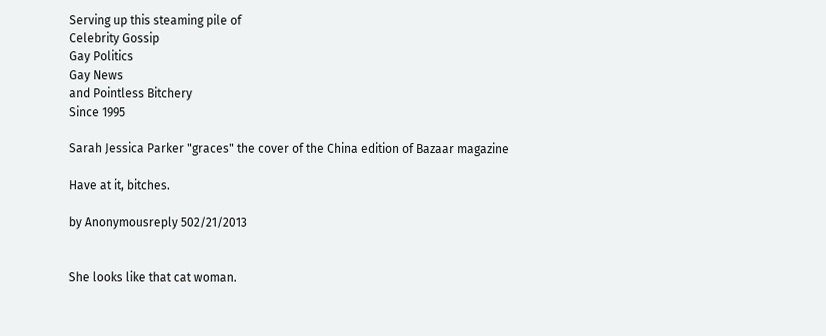Serving up this steaming pile of
Celebrity Gossip
Gay Politics
Gay News
and Pointless Bitchery
Since 1995

Sarah Jessica Parker "graces" the cover of the China edition of Bazaar magazine

Have at it, bitches.

by Anonymousreply 502/21/2013


She looks like that cat woman.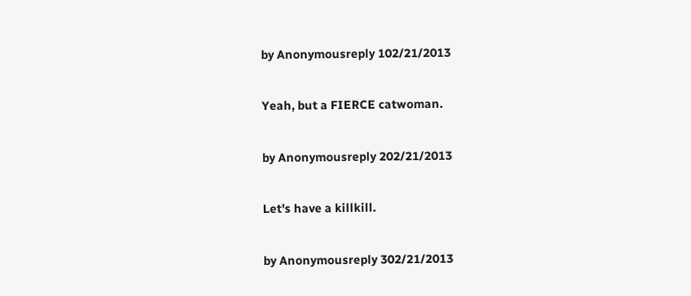by Anonymousreply 102/21/2013

Yeah, but a FIERCE catwoman.

by Anonymousreply 202/21/2013

Let's have a killkill.

by Anonymousreply 302/21/2013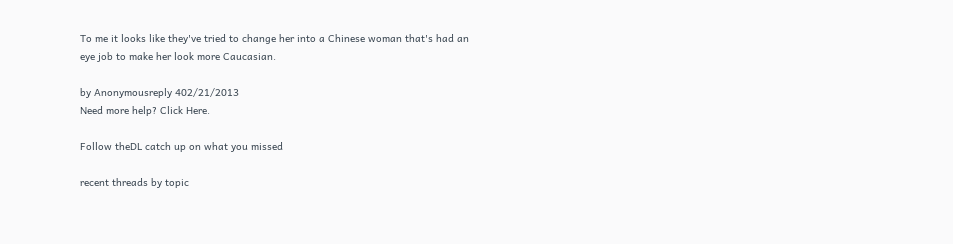To me it looks like they've tried to change her into a Chinese woman that's had an eye job to make her look more Caucasian.

by Anonymousreply 402/21/2013
Need more help? Click Here.

Follow theDL catch up on what you missed

recent threads by topic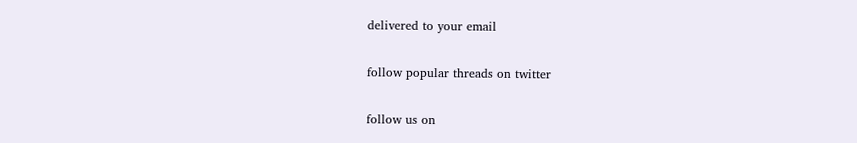delivered to your email

follow popular threads on twitter

follow us on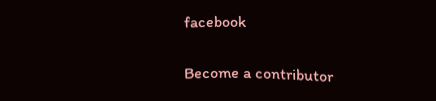facebook

Become a contributor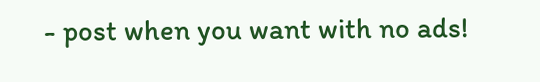- post when you want with no ads!